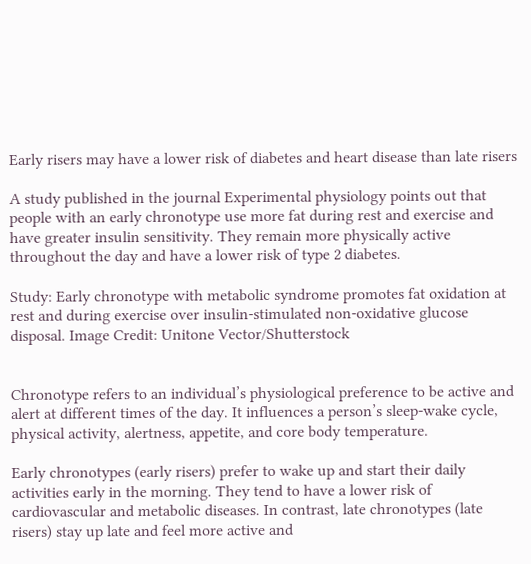Early risers may have a lower risk of diabetes and heart disease than late risers

A study published in the journal Experimental physiology points out that people with an early chronotype use more fat during rest and exercise and have greater insulin sensitivity. They remain more physically active throughout the day and have a lower risk of type 2 diabetes.

Study: Early chronotype with metabolic syndrome promotes fat oxidation at rest and during exercise over insulin-stimulated non-oxidative glucose disposal. Image Credit: Unitone Vector/Shutterstock


Chronotype refers to an individual’s physiological preference to be active and alert at different times of the day. It influences a person’s sleep-wake cycle, physical activity, alertness, appetite, and core body temperature.

Early chronotypes (early risers) prefer to wake up and start their daily activities early in the morning. They tend to have a lower risk of cardiovascular and metabolic diseases. In contrast, late chronotypes (late risers) stay up late and feel more active and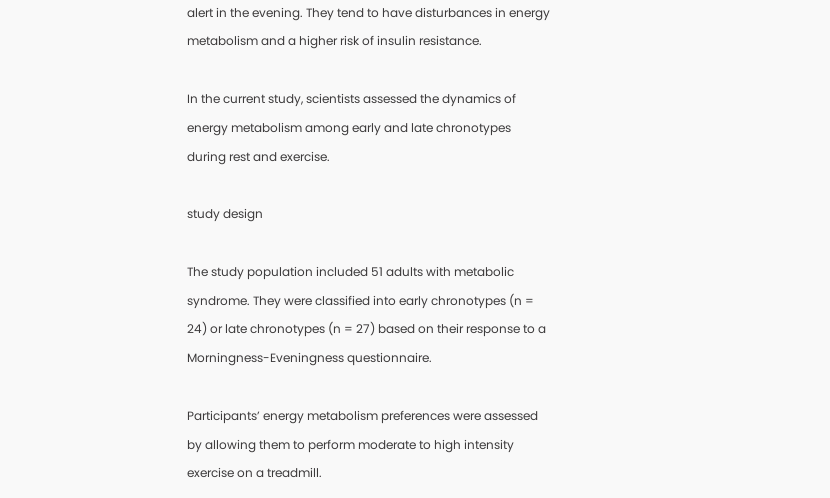alert in the evening. They tend to have disturbances in energy metabolism and a higher risk of insulin resistance.

In the current study, scientists assessed the dynamics of energy metabolism among early and late chronotypes during rest and exercise.

study design

The study population included 51 adults with metabolic syndrome. They were classified into early chronotypes (n = 24) or late chronotypes (n = 27) based on their response to a Morningness-Eveningness questionnaire.

Participants’ energy metabolism preferences were assessed by allowing them to perform moderate to high intensity exercise on a treadmill.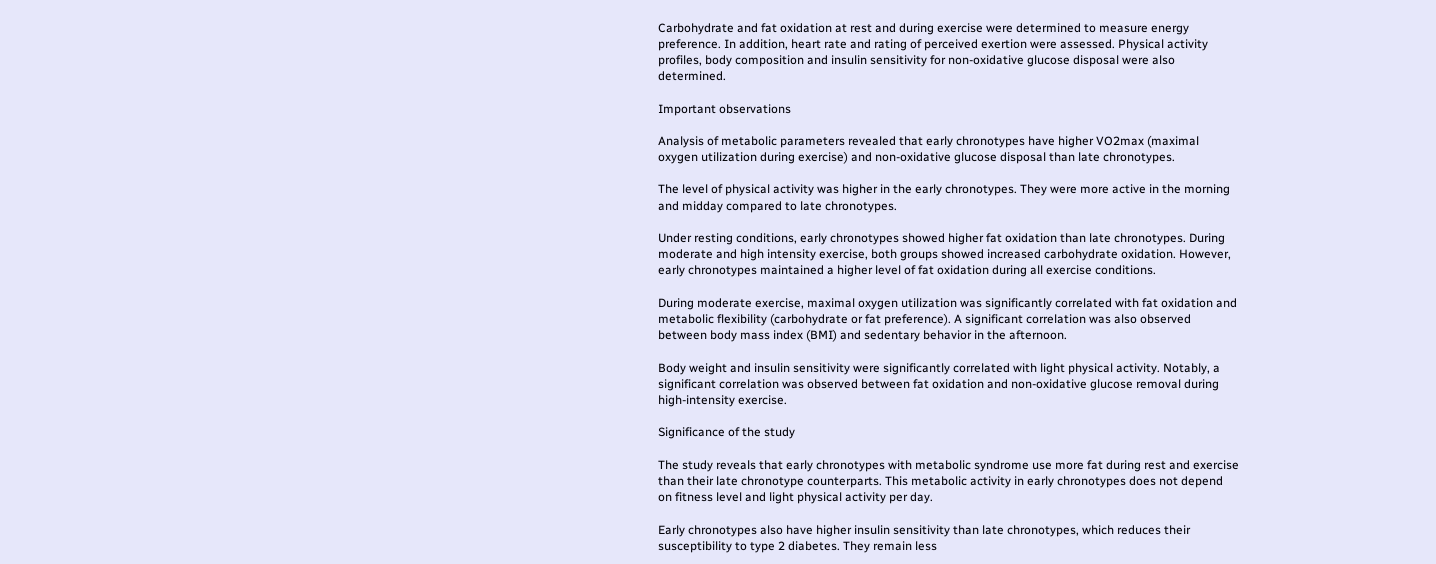Carbohydrate and fat oxidation at rest and during exercise were determined to measure energy preference. In addition, heart rate and rating of perceived exertion were assessed. Physical activity profiles, body composition and insulin sensitivity for non-oxidative glucose disposal were also determined.

Important observations

Analysis of metabolic parameters revealed that early chronotypes have higher VO2max (maximal oxygen utilization during exercise) and non-oxidative glucose disposal than late chronotypes.

The level of physical activity was higher in the early chronotypes. They were more active in the morning and midday compared to late chronotypes.

Under resting conditions, early chronotypes showed higher fat oxidation than late chronotypes. During moderate and high intensity exercise, both groups showed increased carbohydrate oxidation. However, early chronotypes maintained a higher level of fat oxidation during all exercise conditions.

During moderate exercise, maximal oxygen utilization was significantly correlated with fat oxidation and metabolic flexibility (carbohydrate or fat preference). A significant correlation was also observed between body mass index (BMI) and sedentary behavior in the afternoon.

Body weight and insulin sensitivity were significantly correlated with light physical activity. Notably, a significant correlation was observed between fat oxidation and non-oxidative glucose removal during high-intensity exercise.

Significance of the study

The study reveals that early chronotypes with metabolic syndrome use more fat during rest and exercise than their late chronotype counterparts. This metabolic activity in early chronotypes does not depend on fitness level and light physical activity per day.

Early chronotypes also have higher insulin sensitivity than late chronotypes, which reduces their susceptibility to type 2 diabetes. They remain less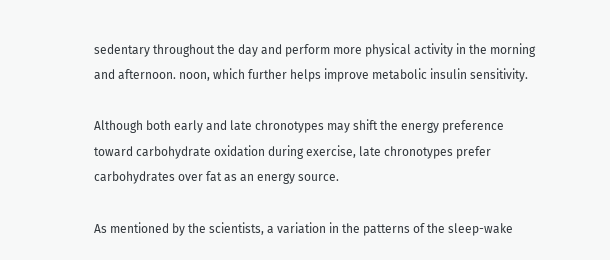sedentary throughout the day and perform more physical activity in the morning and afternoon. noon, which further helps improve metabolic insulin sensitivity.

Although both early and late chronotypes may shift the energy preference toward carbohydrate oxidation during exercise, late chronotypes prefer carbohydrates over fat as an energy source.

As mentioned by the scientists, a variation in the patterns of the sleep-wake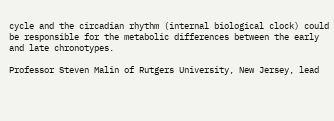cycle and the circadian rhythm (internal biological clock) could be responsible for the metabolic differences between the early and late chronotypes.

Professor Steven Malin of Rutgers University, New Jersey, lead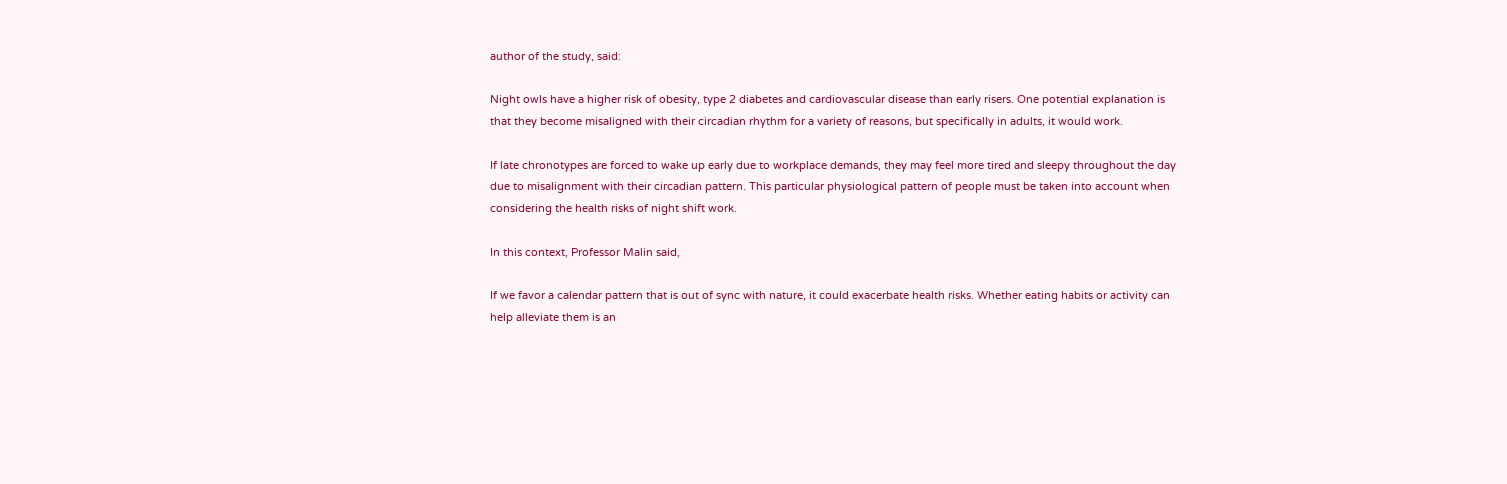author of the study, said:

Night owls have a higher risk of obesity, type 2 diabetes and cardiovascular disease than early risers. One potential explanation is that they become misaligned with their circadian rhythm for a variety of reasons, but specifically in adults, it would work.

If late chronotypes are forced to wake up early due to workplace demands, they may feel more tired and sleepy throughout the day due to misalignment with their circadian pattern. This particular physiological pattern of people must be taken into account when considering the health risks of night shift work.

In this context, Professor Malin said,

If we favor a calendar pattern that is out of sync with nature, it could exacerbate health risks. Whether eating habits or activity can help alleviate them is an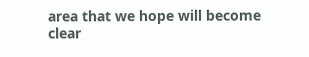area that we hope will become clear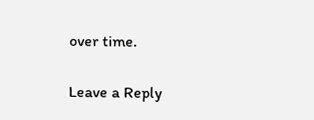over time.

Leave a Reply